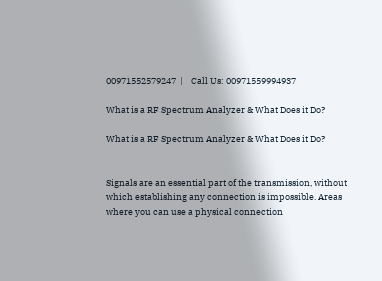00971552579247  |    Call Us: 00971559994937

What is a RF Spectrum Analyzer & What Does it Do?

What is a RF Spectrum Analyzer & What Does it Do?


Signals are an essential part of the transmission, without which establishing any connection is impossible. Areas where you can use a physical connection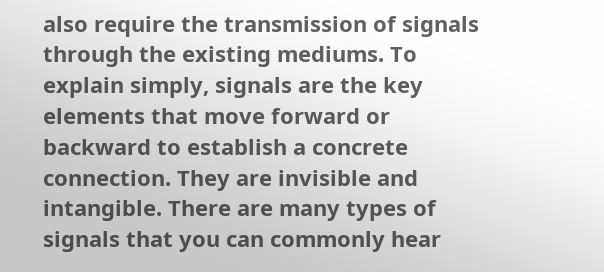also require the transmission of signals through the existing mediums. To explain simply, signals are the key elements that move forward or backward to establish a concrete connection. They are invisible and intangible. There are many types of signals that you can commonly hear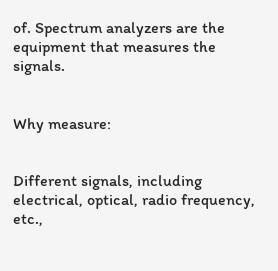of. Spectrum analyzers are the equipment that measures the signals.


Why measure:


Different signals, including electrical, optical, radio frequency, etc.,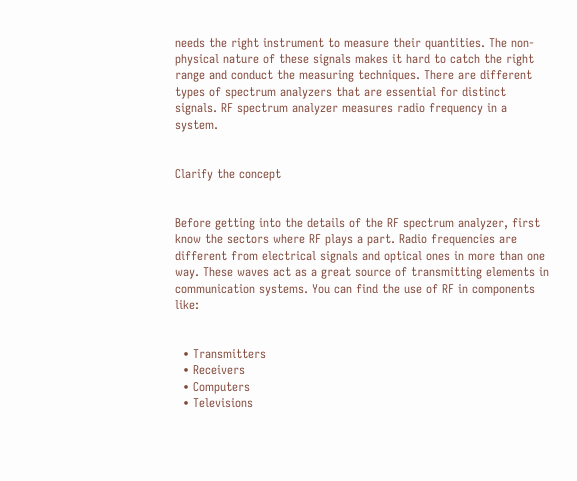needs the right instrument to measure their quantities. The non-physical nature of these signals makes it hard to catch the right range and conduct the measuring techniques. There are different types of spectrum analyzers that are essential for distinct signals. RF spectrum analyzer measures radio frequency in a system.


Clarify the concept


Before getting into the details of the RF spectrum analyzer, first know the sectors where RF plays a part. Radio frequencies are different from electrical signals and optical ones in more than one way. These waves act as a great source of transmitting elements in communication systems. You can find the use of RF in components like:


  • Transmitters
  • Receivers
  • Computers
  • Televisions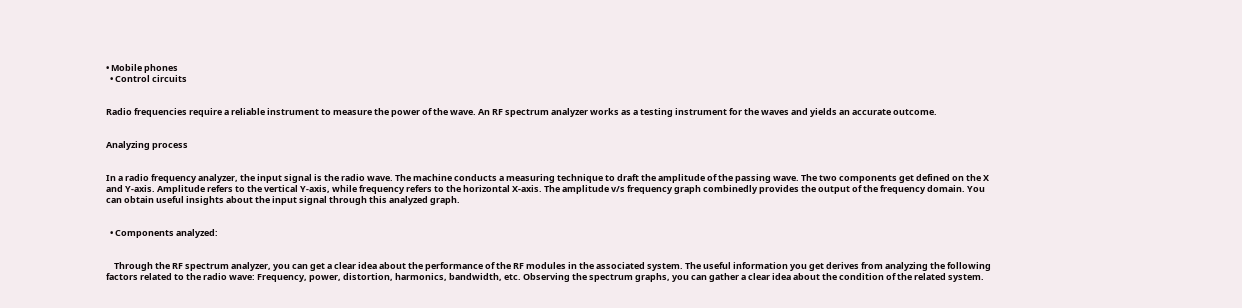• Mobile phones
  • Control circuits


Radio frequencies require a reliable instrument to measure the power of the wave. An RF spectrum analyzer works as a testing instrument for the waves and yields an accurate outcome.


Analyzing process


In a radio frequency analyzer, the input signal is the radio wave. The machine conducts a measuring technique to draft the amplitude of the passing wave. The two components get defined on the X and Y-axis. Amplitude refers to the vertical Y-axis, while frequency refers to the horizontal X-axis. The amplitude v/s frequency graph combinedly provides the output of the frequency domain. You can obtain useful insights about the input signal through this analyzed graph.


  • Components analyzed:


    Through the RF spectrum analyzer, you can get a clear idea about the performance of the RF modules in the associated system. The useful information you get derives from analyzing the following factors related to the radio wave: Frequency, power, distortion, harmonics, bandwidth, etc. Observing the spectrum graphs, you can gather a clear idea about the condition of the related system.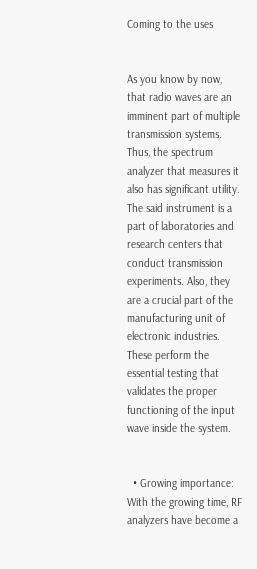Coming to the uses


As you know by now, that radio waves are an imminent part of multiple transmission systems. Thus, the spectrum analyzer that measures it also has significant utility. The said instrument is a part of laboratories and research centers that conduct transmission experiments. Also, they are a crucial part of the manufacturing unit of electronic industries. These perform the essential testing that validates the proper functioning of the input wave inside the system.


  • Growing importance: With the growing time, RF analyzers have become a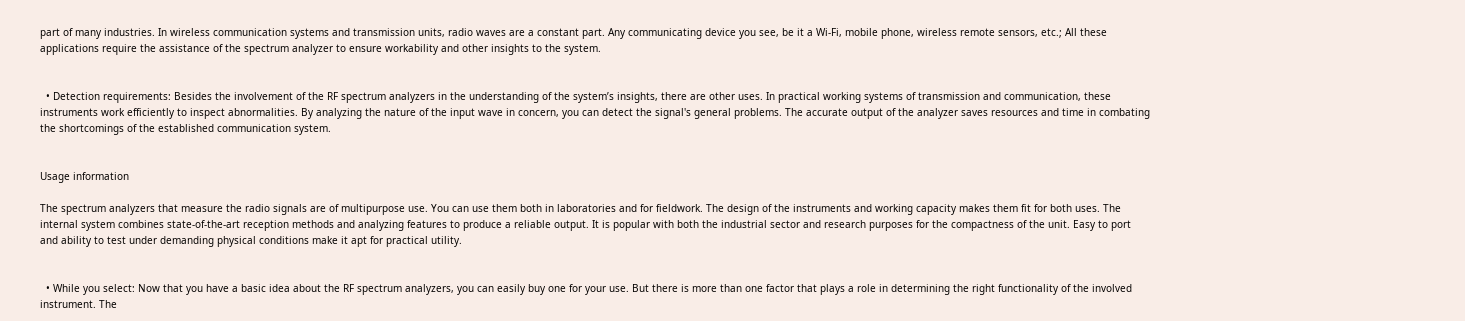part of many industries. In wireless communication systems and transmission units, radio waves are a constant part. Any communicating device you see, be it a Wi-Fi, mobile phone, wireless remote sensors, etc.; All these applications require the assistance of the spectrum analyzer to ensure workability and other insights to the system.


  • Detection requirements: Besides the involvement of the RF spectrum analyzers in the understanding of the system’s insights, there are other uses. In practical working systems of transmission and communication, these instruments work efficiently to inspect abnormalities. By analyzing the nature of the input wave in concern, you can detect the signal's general problems. The accurate output of the analyzer saves resources and time in combating the shortcomings of the established communication system.


Usage information

The spectrum analyzers that measure the radio signals are of multipurpose use. You can use them both in laboratories and for fieldwork. The design of the instruments and working capacity makes them fit for both uses. The internal system combines state-of-the-art reception methods and analyzing features to produce a reliable output. It is popular with both the industrial sector and research purposes for the compactness of the unit. Easy to port and ability to test under demanding physical conditions make it apt for practical utility.


  • While you select: Now that you have a basic idea about the RF spectrum analyzers, you can easily buy one for your use. But there is more than one factor that plays a role in determining the right functionality of the involved instrument. The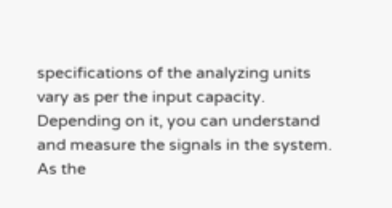specifications of the analyzing units vary as per the input capacity. Depending on it, you can understand and measure the signals in the system. As the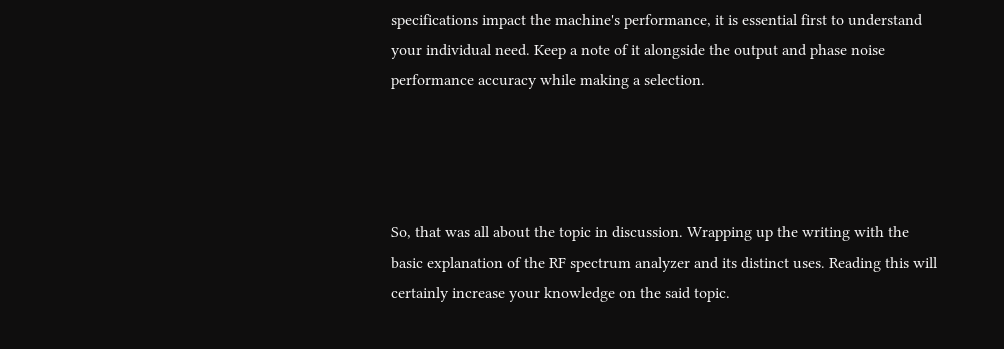specifications impact the machine's performance, it is essential first to understand your individual need. Keep a note of it alongside the output and phase noise performance accuracy while making a selection.




So, that was all about the topic in discussion. Wrapping up the writing with the basic explanation of the RF spectrum analyzer and its distinct uses. Reading this will certainly increase your knowledge on the said topic.